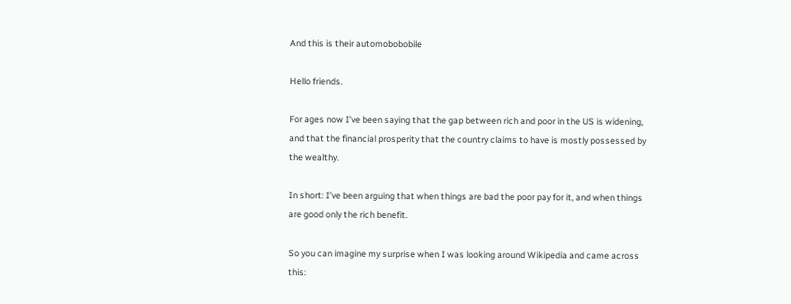And this is their automobobobile

Hello friends.

For ages now I’ve been saying that the gap between rich and poor in the US is widening, and that the financial prosperity that the country claims to have is mostly possessed by the wealthy.

In short: I’ve been arguing that when things are bad the poor pay for it, and when things are good only the rich benefit.

So you can imagine my surprise when I was looking around Wikipedia and came across this: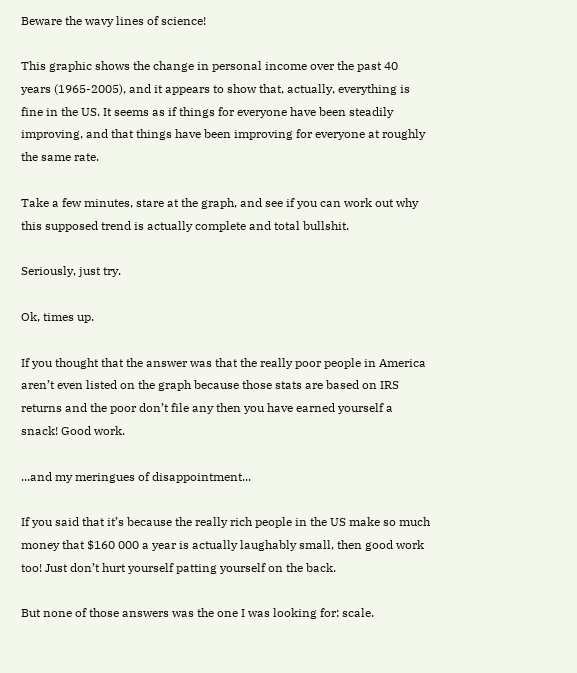Beware the wavy lines of science!

This graphic shows the change in personal income over the past 40 years (1965-2005), and it appears to show that, actually, everything is fine in the US. It seems as if things for everyone have been steadily improving, and that things have been improving for everyone at roughly the same rate.

Take a few minutes, stare at the graph, and see if you can work out why this supposed trend is actually complete and total bullshit.

Seriously, just try.

Ok, times up.

If you thought that the answer was that the really poor people in America aren’t even listed on the graph because those stats are based on IRS returns and the poor don’t file any then you have earned yourself a snack! Good work.

...and my meringues of disappointment...

If you said that it’s because the really rich people in the US make so much money that $160 000 a year is actually laughably small, then good work too! Just don’t hurt yourself patting yourself on the back.

But none of those answers was the one I was looking for: scale.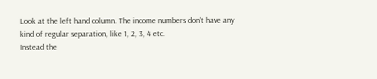Look at the left hand column. The income numbers don’t have any kind of regular separation, like 1, 2, 3, 4 etc.
Instead the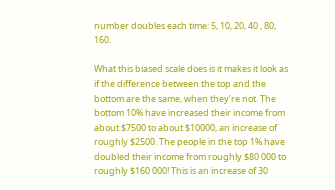number doubles each time: 5, 10, 20, 40 , 80, 160.

What this biased scale does is it makes it look as if the difference between the top and the bottom are the same, when they’re not. The bottom 10% have increased their income from about $7500 to about $10000, an increase of roughly $2500. The people in the top 1% have doubled their income from roughly $80 000 to roughly $160 000! This is an increase of 30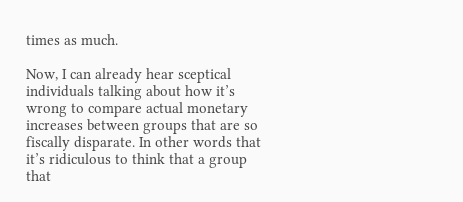times as much.

Now, I can already hear sceptical individuals talking about how it’s wrong to compare actual monetary increases between groups that are so fiscally disparate. In other words that it’s ridiculous to think that a group that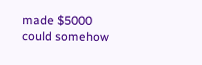made $5000 could somehow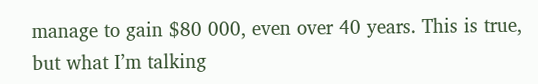manage to gain $80 000, even over 40 years. This is true, but what I’m talking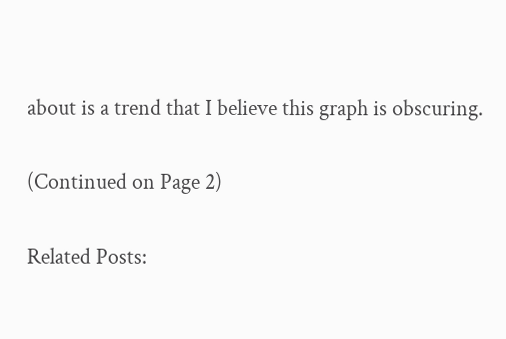about is a trend that I believe this graph is obscuring.

(Continued on Page 2)

Related Posts: